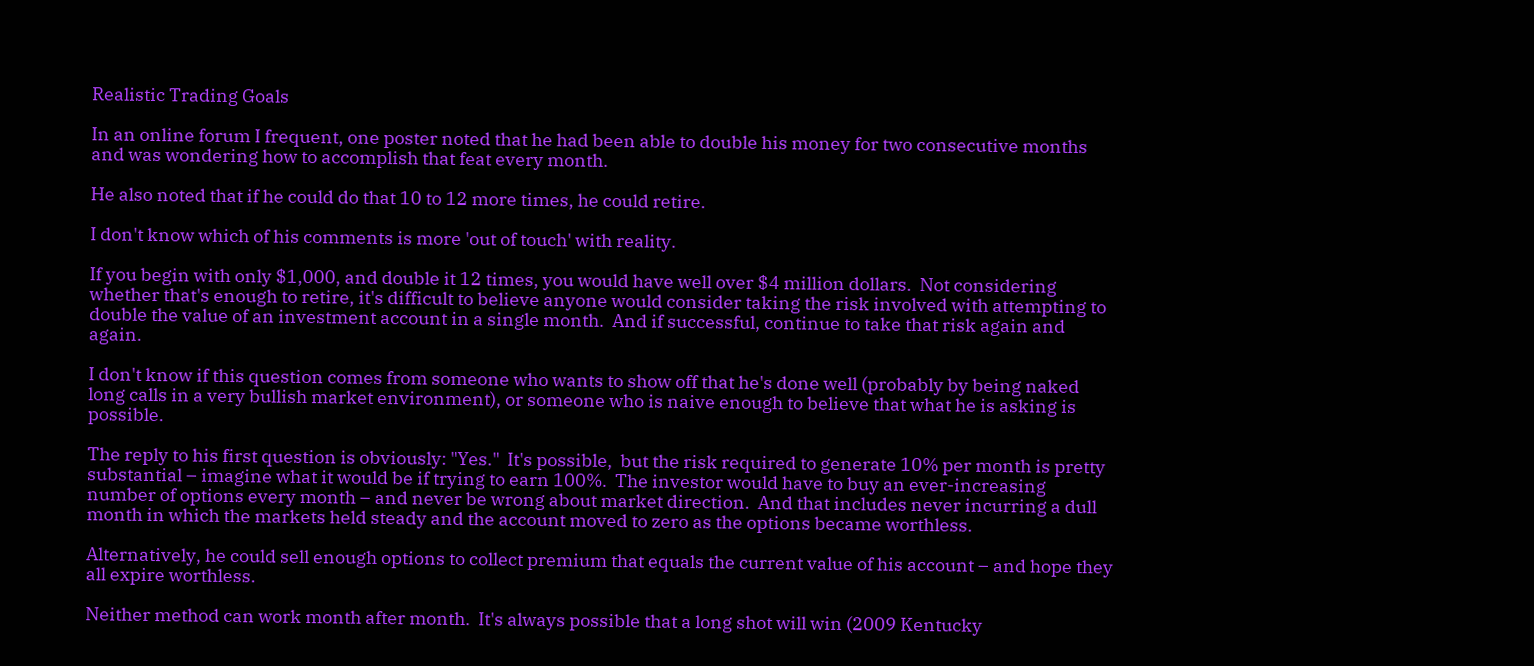Realistic Trading Goals

In an online forum I frequent, one poster noted that he had been able to double his money for two consecutive months and was wondering how to accomplish that feat every month.

He also noted that if he could do that 10 to 12 more times, he could retire.

I don't know which of his comments is more 'out of touch' with reality.

If you begin with only $1,000, and double it 12 times, you would have well over $4 million dollars.  Not considering whether that's enough to retire, it's difficult to believe anyone would consider taking the risk involved with attempting to double the value of an investment account in a single month.  And if successful, continue to take that risk again and again.

I don't know if this question comes from someone who wants to show off that he's done well (probably by being naked long calls in a very bullish market environment), or someone who is naive enough to believe that what he is asking is possible.

The reply to his first question is obviously: "Yes."  It's possible,  but the risk required to generate 10% per month is pretty substantial – imagine what it would be if trying to earn 100%.  The investor would have to buy an ever-increasing number of options every month – and never be wrong about market direction.  And that includes never incurring a dull month in which the markets held steady and the account moved to zero as the options became worthless.

Alternatively, he could sell enough options to collect premium that equals the current value of his account – and hope they all expire worthless.

Neither method can work month after month.  It's always possible that a long shot will win (2009 Kentucky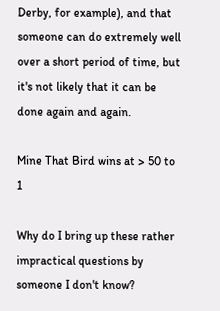Derby, for example), and that someone can do extremely well over a short period of time, but it's not likely that it can be done again and again.

Mine That Bird wins at > 50 to 1

Why do I bring up these rather impractical questions by someone I don't know?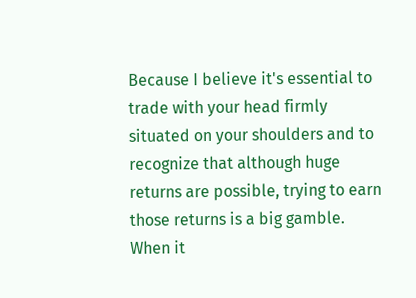Because I believe it's essential to trade with your head firmly situated on your shoulders and to recognize that although huge returns are possible, trying to earn those returns is a big gamble.  When it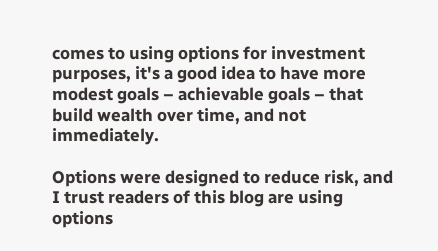comes to using options for investment purposes, it's a good idea to have more modest goals – achievable goals – that build wealth over time, and not immediately.

Options were designed to reduce risk, and I trust readers of this blog are using options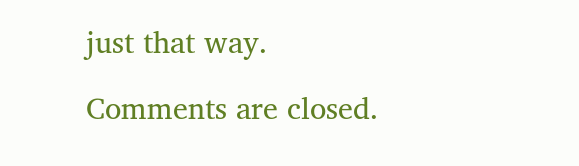just that way.

Comments are closed.